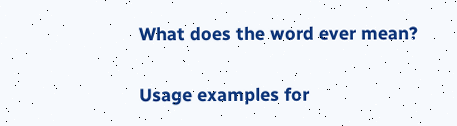What does the word ever mean?

Usage examples for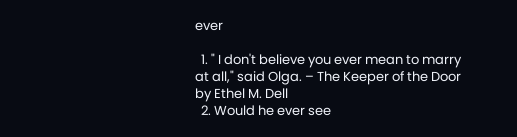ever

  1. " I don't believe you ever mean to marry at all," said Olga. – The Keeper of the Door by Ethel M. Dell
  2. Would he ever see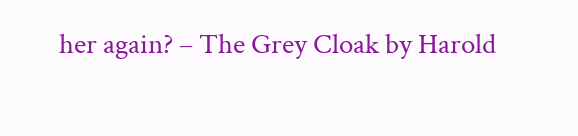her again? – The Grey Cloak by Harold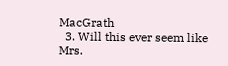MacGrath
  3. Will this ever seem like Mrs.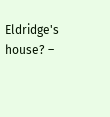Eldridge's house? –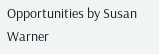Opportunities by Susan Warner